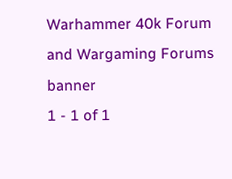Warhammer 40k Forum and Wargaming Forums banner
1 - 1 of 1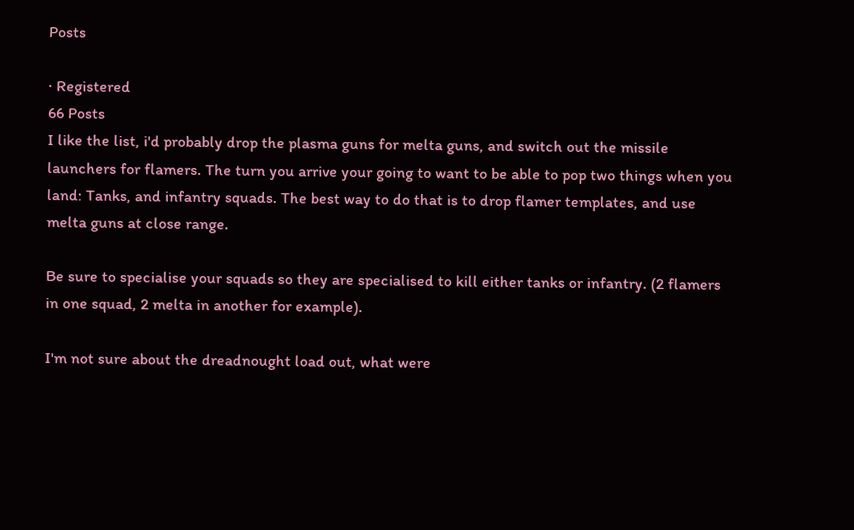Posts

· Registered
66 Posts
I like the list, i'd probably drop the plasma guns for melta guns, and switch out the missile launchers for flamers. The turn you arrive your going to want to be able to pop two things when you land: Tanks, and infantry squads. The best way to do that is to drop flamer templates, and use melta guns at close range.

Be sure to specialise your squads so they are specialised to kill either tanks or infantry. (2 flamers in one squad, 2 melta in another for example).

I'm not sure about the dreadnought load out, what were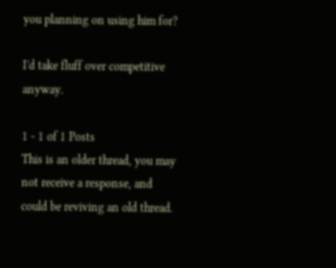you planning on using him for?

I'd take fluff over competitive anyway.

1 - 1 of 1 Posts
This is an older thread, you may not receive a response, and could be reviving an old thread.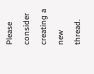Please consider creating a new thread.